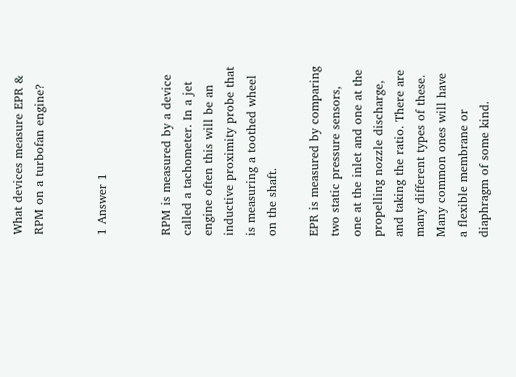What devices measure EPR & RPM on a turbofan engine?


1 Answer 1


RPM is measured by a device called a tachometer. In a jet engine often this will be an inductive proximity probe that is measuring a toothed wheel on the shaft.

EPR is measured by comparing two static pressure sensors, one at the inlet and one at the propelling nozzle discharge, and taking the ratio. There are many different types of these. Many common ones will have a flexible membrane or diaphragm of some kind.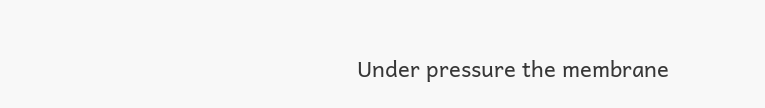Under pressure the membrane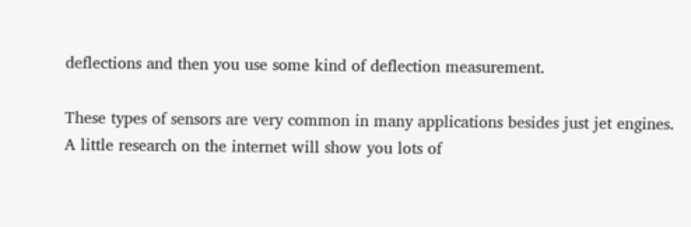deflections and then you use some kind of deflection measurement.

These types of sensors are very common in many applications besides just jet engines. A little research on the internet will show you lots of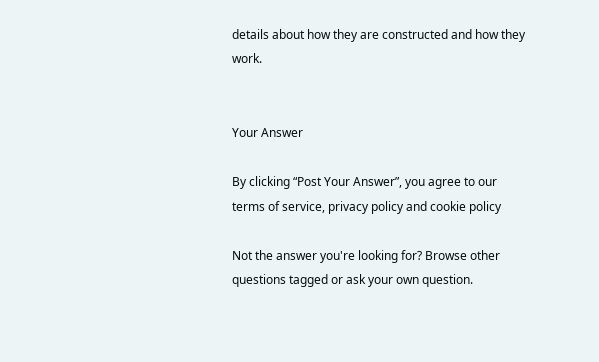details about how they are constructed and how they work.


Your Answer

By clicking “Post Your Answer”, you agree to our terms of service, privacy policy and cookie policy

Not the answer you're looking for? Browse other questions tagged or ask your own question.